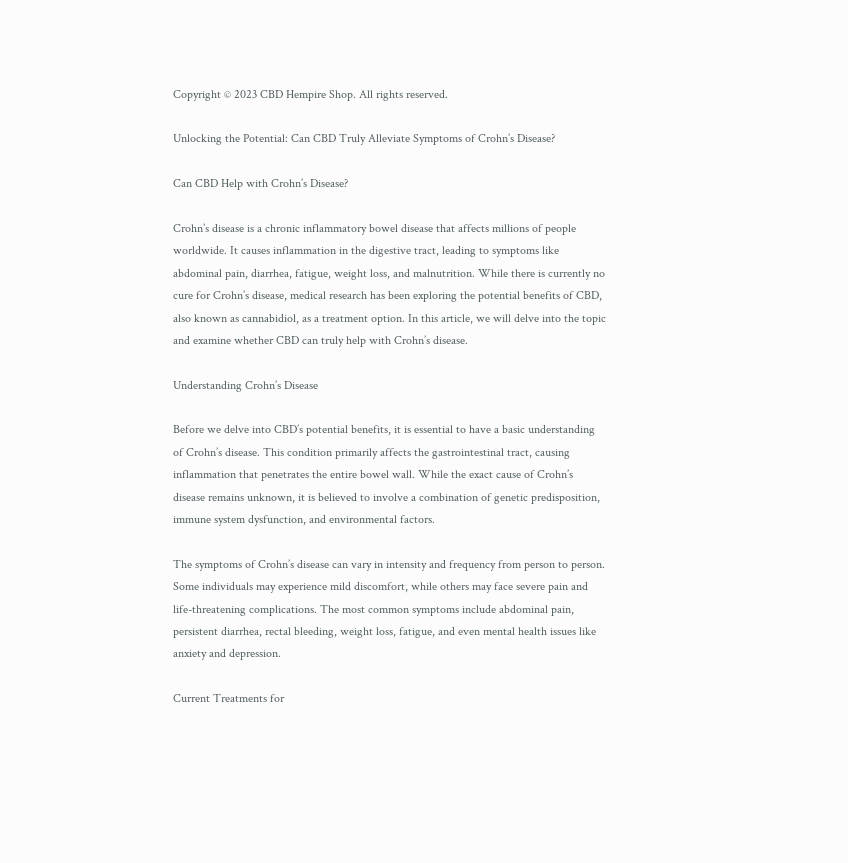Copyright © 2023 CBD Hempire Shop. All rights reserved.

Unlocking the Potential: Can CBD Truly Alleviate Symptoms of Crohn’s Disease?

Can CBD Help with Crohn’s Disease?

Crohn’s disease is a chronic inflammatory bowel disease that affects millions of people worldwide. It causes inflammation in the digestive tract, leading to symptoms like abdominal pain, diarrhea, fatigue, weight loss, and malnutrition. While there is currently no cure for Crohn’s disease, medical research has been exploring the potential benefits of CBD, also known as cannabidiol, as a treatment option. In this article, we will delve into the topic and examine whether CBD can truly help with Crohn’s disease.

Understanding Crohn’s Disease

Before we delve into CBD’s potential benefits, it is essential to have a basic understanding of Crohn’s disease. This condition primarily affects the gastrointestinal tract, causing inflammation that penetrates the entire bowel wall. While the exact cause of Crohn’s disease remains unknown, it is believed to involve a combination of genetic predisposition, immune system dysfunction, and environmental factors.

The symptoms of Crohn’s disease can vary in intensity and frequency from person to person. Some individuals may experience mild discomfort, while others may face severe pain and life-threatening complications. The most common symptoms include abdominal pain, persistent diarrhea, rectal bleeding, weight loss, fatigue, and even mental health issues like anxiety and depression.

Current Treatments for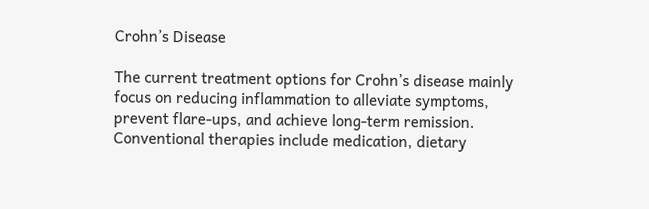Crohn’s Disease

The current treatment options for Crohn’s disease mainly focus on reducing inflammation to alleviate symptoms, prevent flare-ups, and achieve long-term remission. Conventional therapies include medication, dietary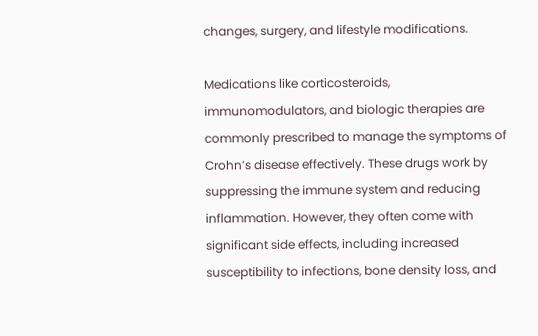changes, surgery, and lifestyle modifications.

Medications like corticosteroids, immunomodulators, and biologic therapies are commonly prescribed to manage the symptoms of Crohn’s disease effectively. These drugs work by suppressing the immune system and reducing inflammation. However, they often come with significant side effects, including increased susceptibility to infections, bone density loss, and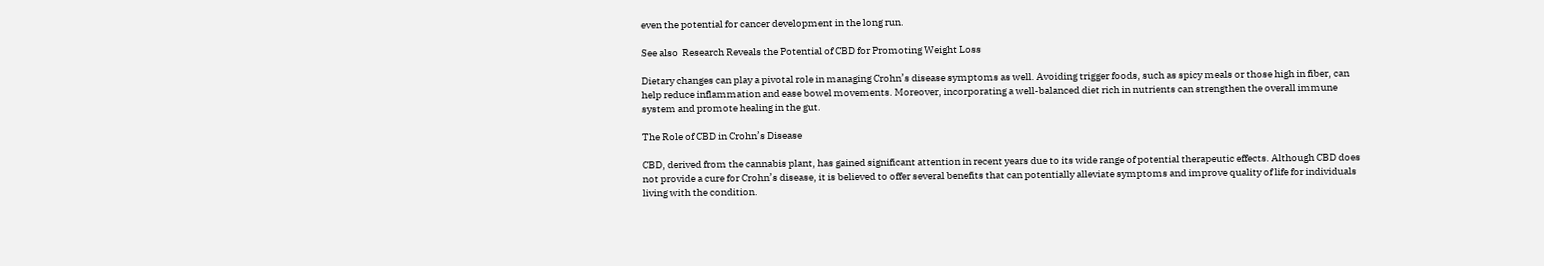even the potential for cancer development in the long run.

See also  Research Reveals the Potential of CBD for Promoting Weight Loss

Dietary changes can play a pivotal role in managing Crohn’s disease symptoms as well. Avoiding trigger foods, such as spicy meals or those high in fiber, can help reduce inflammation and ease bowel movements. Moreover, incorporating a well-balanced diet rich in nutrients can strengthen the overall immune system and promote healing in the gut.

The Role of CBD in Crohn’s Disease

CBD, derived from the cannabis plant, has gained significant attention in recent years due to its wide range of potential therapeutic effects. Although CBD does not provide a cure for Crohn’s disease, it is believed to offer several benefits that can potentially alleviate symptoms and improve quality of life for individuals living with the condition.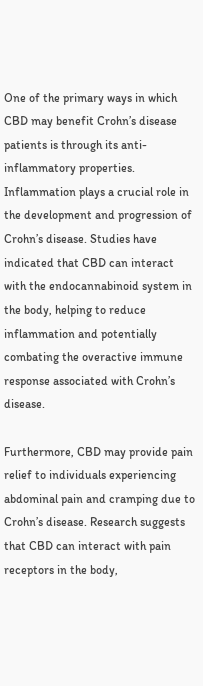One of the primary ways in which CBD may benefit Crohn’s disease patients is through its anti-inflammatory properties. Inflammation plays a crucial role in the development and progression of Crohn’s disease. Studies have indicated that CBD can interact with the endocannabinoid system in the body, helping to reduce inflammation and potentially combating the overactive immune response associated with Crohn’s disease.

Furthermore, CBD may provide pain relief to individuals experiencing abdominal pain and cramping due to Crohn’s disease. Research suggests that CBD can interact with pain receptors in the body,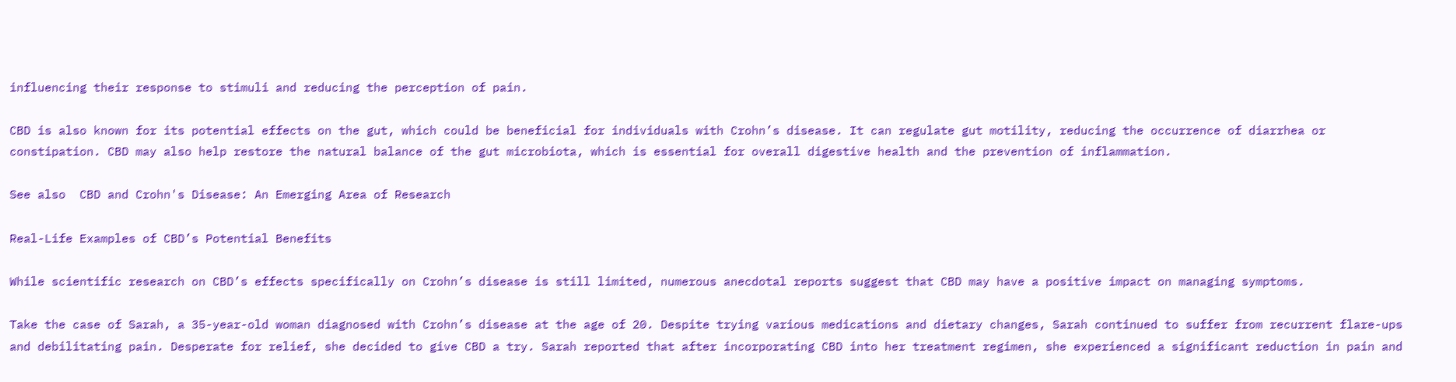influencing their response to stimuli and reducing the perception of pain.

CBD is also known for its potential effects on the gut, which could be beneficial for individuals with Crohn’s disease. It can regulate gut motility, reducing the occurrence of diarrhea or constipation. CBD may also help restore the natural balance of the gut microbiota, which is essential for overall digestive health and the prevention of inflammation.

See also  CBD and Crohn's Disease: An Emerging Area of Research

Real-Life Examples of CBD’s Potential Benefits

While scientific research on CBD’s effects specifically on Crohn’s disease is still limited, numerous anecdotal reports suggest that CBD may have a positive impact on managing symptoms.

Take the case of Sarah, a 35-year-old woman diagnosed with Crohn’s disease at the age of 20. Despite trying various medications and dietary changes, Sarah continued to suffer from recurrent flare-ups and debilitating pain. Desperate for relief, she decided to give CBD a try. Sarah reported that after incorporating CBD into her treatment regimen, she experienced a significant reduction in pain and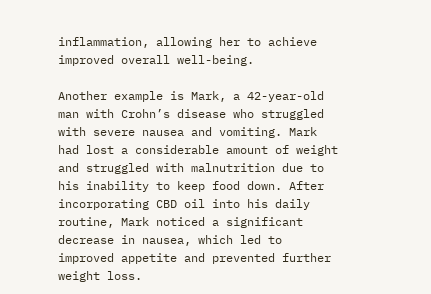inflammation, allowing her to achieve improved overall well-being.

Another example is Mark, a 42-year-old man with Crohn’s disease who struggled with severe nausea and vomiting. Mark had lost a considerable amount of weight and struggled with malnutrition due to his inability to keep food down. After incorporating CBD oil into his daily routine, Mark noticed a significant decrease in nausea, which led to improved appetite and prevented further weight loss.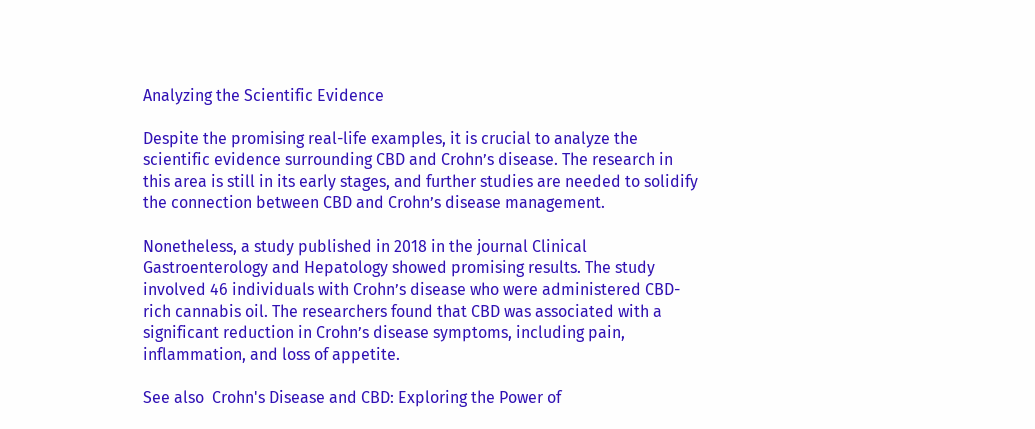Analyzing the Scientific Evidence

Despite the promising real-life examples, it is crucial to analyze the scientific evidence surrounding CBD and Crohn’s disease. The research in this area is still in its early stages, and further studies are needed to solidify the connection between CBD and Crohn’s disease management.

Nonetheless, a study published in 2018 in the journal Clinical Gastroenterology and Hepatology showed promising results. The study involved 46 individuals with Crohn’s disease who were administered CBD-rich cannabis oil. The researchers found that CBD was associated with a significant reduction in Crohn’s disease symptoms, including pain, inflammation, and loss of appetite.

See also  Crohn's Disease and CBD: Exploring the Power of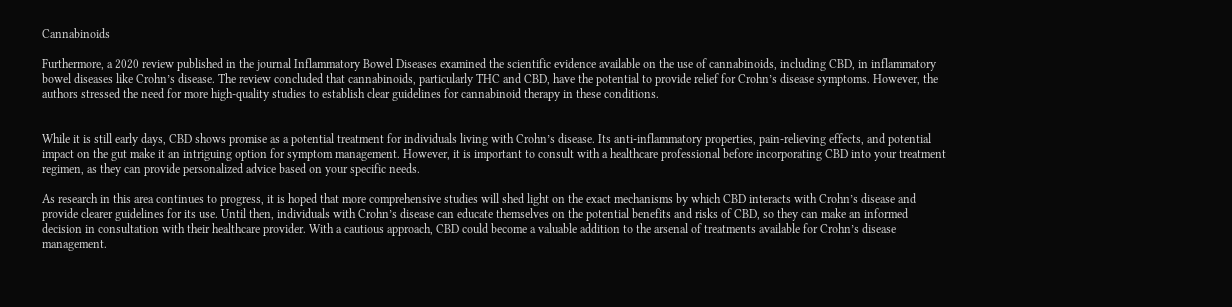Cannabinoids

Furthermore, a 2020 review published in the journal Inflammatory Bowel Diseases examined the scientific evidence available on the use of cannabinoids, including CBD, in inflammatory bowel diseases like Crohn’s disease. The review concluded that cannabinoids, particularly THC and CBD, have the potential to provide relief for Crohn’s disease symptoms. However, the authors stressed the need for more high-quality studies to establish clear guidelines for cannabinoid therapy in these conditions.


While it is still early days, CBD shows promise as a potential treatment for individuals living with Crohn’s disease. Its anti-inflammatory properties, pain-relieving effects, and potential impact on the gut make it an intriguing option for symptom management. However, it is important to consult with a healthcare professional before incorporating CBD into your treatment regimen, as they can provide personalized advice based on your specific needs.

As research in this area continues to progress, it is hoped that more comprehensive studies will shed light on the exact mechanisms by which CBD interacts with Crohn’s disease and provide clearer guidelines for its use. Until then, individuals with Crohn’s disease can educate themselves on the potential benefits and risks of CBD, so they can make an informed decision in consultation with their healthcare provider. With a cautious approach, CBD could become a valuable addition to the arsenal of treatments available for Crohn’s disease management.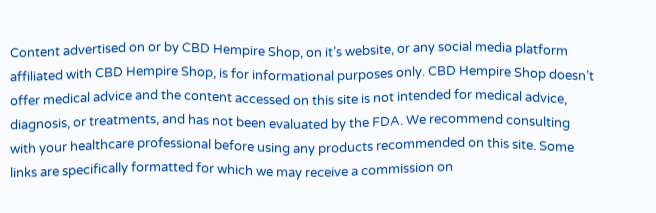Content advertised on or by CBD Hempire Shop, on it’s website, or any social media platform affiliated with CBD Hempire Shop, is for informational purposes only. CBD Hempire Shop doesn’t offer medical advice and the content accessed on this site is not intended for medical advice, diagnosis, or treatments, and has not been evaluated by the FDA. We recommend consulting with your healthcare professional before using any products recommended on this site. Some links are specifically formatted for which we may receive a commission on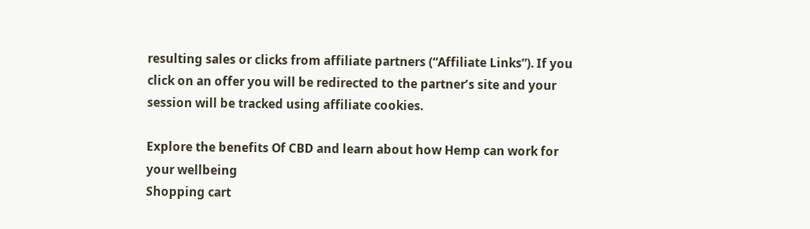resulting sales or clicks from affiliate partners (“Affiliate Links”). If you click on an offer you will be redirected to the partner’s site and your session will be tracked using affiliate cookies.

Explore the benefits Of CBD and learn about how Hemp can work for your wellbeing
Shopping cart